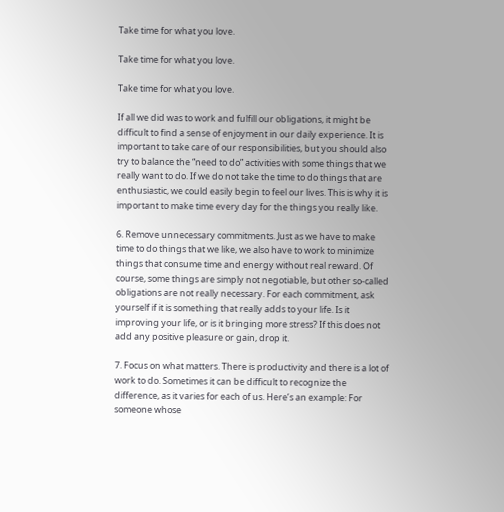Take time for what you love.

Take time for what you love.

Take time for what you love.

If all we did was to work and fulfill our obligations, it might be difficult to find a sense of enjoyment in our daily experience. It is important to take care of our responsibilities, but you should also try to balance the “need to do” activities with some things that we really want to do. If we do not take the time to do things that are enthusiastic, we could easily begin to feel our lives. This is why it is important to make time every day for the things you really like.

6. Remove unnecessary commitments. Just as we have to make time to do things that we like, we also have to work to minimize things that consume time and energy without real reward. Of course, some things are simply not negotiable, but other so-called obligations are not really necessary. For each commitment, ask yourself if it is something that really adds to your life. Is it improving your life, or is it bringing more stress? If this does not add any positive pleasure or gain, drop it.

7. Focus on what matters. There is productivity and there is a lot of work to do. Sometimes it can be difficult to recognize the difference, as it varies for each of us. Here’s an example: For someone whose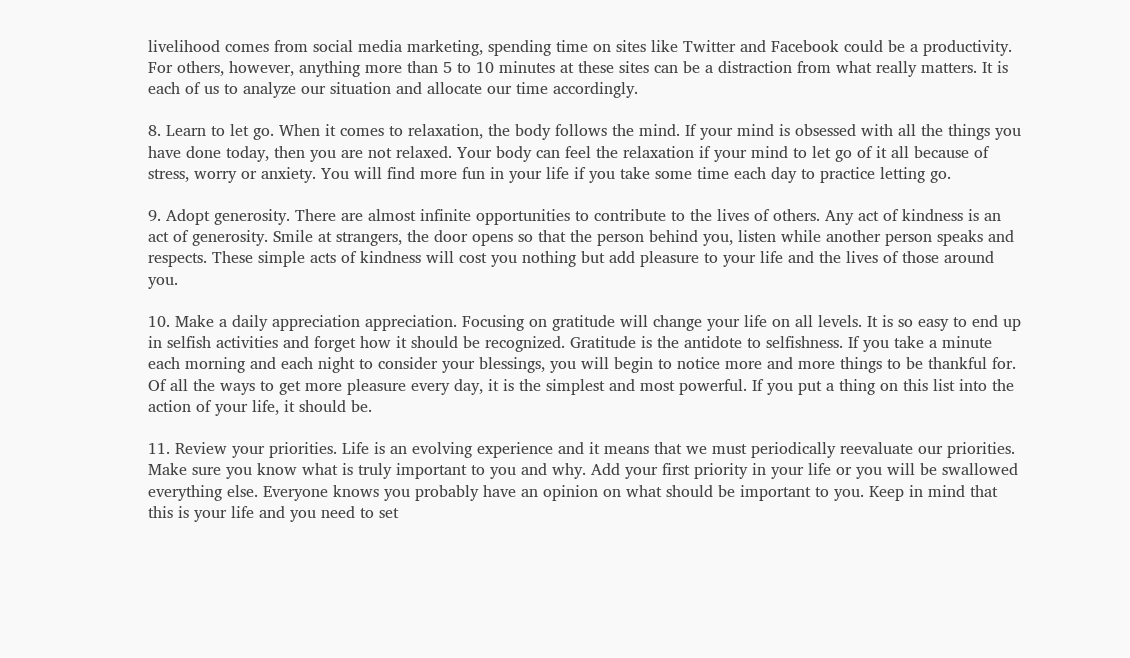livelihood comes from social media marketing, spending time on sites like Twitter and Facebook could be a productivity. For others, however, anything more than 5 to 10 minutes at these sites can be a distraction from what really matters. It is each of us to analyze our situation and allocate our time accordingly.

8. Learn to let go. When it comes to relaxation, the body follows the mind. If your mind is obsessed with all the things you have done today, then you are not relaxed. Your body can feel the relaxation if your mind to let go of it all because of stress, worry or anxiety. You will find more fun in your life if you take some time each day to practice letting go.

9. Adopt generosity. There are almost infinite opportunities to contribute to the lives of others. Any act of kindness is an act of generosity. Smile at strangers, the door opens so that the person behind you, listen while another person speaks and respects. These simple acts of kindness will cost you nothing but add pleasure to your life and the lives of those around you.

10. Make a daily appreciation appreciation. Focusing on gratitude will change your life on all levels. It is so easy to end up in selfish activities and forget how it should be recognized. Gratitude is the antidote to selfishness. If you take a minute each morning and each night to consider your blessings, you will begin to notice more and more things to be thankful for. Of all the ways to get more pleasure every day, it is the simplest and most powerful. If you put a thing on this list into the action of your life, it should be.

11. Review your priorities. Life is an evolving experience and it means that we must periodically reevaluate our priorities. Make sure you know what is truly important to you and why. Add your first priority in your life or you will be swallowed everything else. Everyone knows you probably have an opinion on what should be important to you. Keep in mind that this is your life and you need to set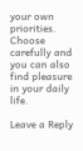your own priorities. Choose carefully and you can also find pleasure in your daily life.

Leave a Reply